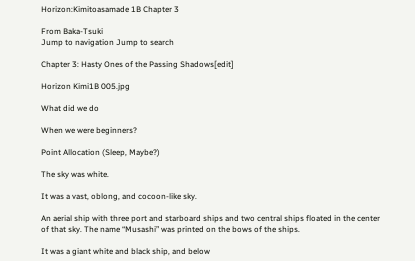Horizon:Kimitoasamade 1B Chapter 3

From Baka-Tsuki
Jump to navigation Jump to search

Chapter 3: Hasty Ones of the Passing Shadows[edit]

Horizon Kimi1B 005.jpg

What did we do

When we were beginners?

Point Allocation (Sleep, Maybe?)

The sky was white.

It was a vast, oblong, and cocoon-like sky.

An aerial ship with three port and starboard ships and two central ships floated in the center of that sky. The name “Musashi” was printed on the bows of the ships.

It was a giant white and black ship, and below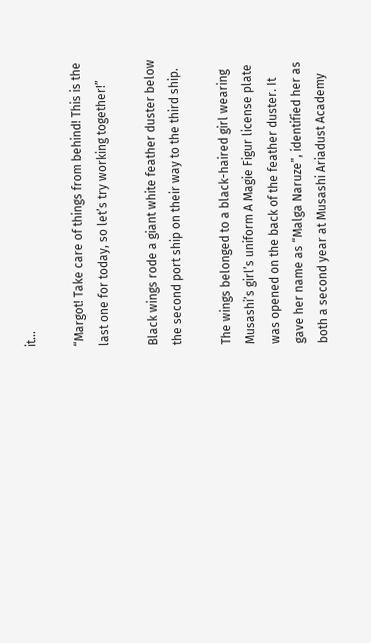it…

“Margot! Take care of things from behind! This is the last one for today, so let’s try working together!”

Black wings rode a giant white feather duster below the second port ship on their way to the third ship.

The wings belonged to a black-haired girl wearing Musashi’s girl’s uniform A Magie Figur license plate was opened on the back of the feather duster. It gave her name as “Malga Naruze”, identified her as both a second year at Musashi Ariadust Academy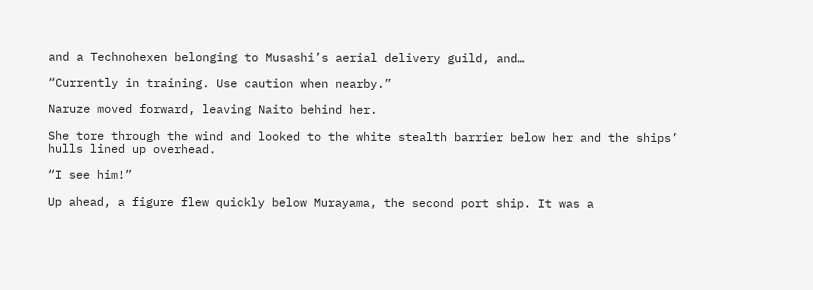and a Technohexen belonging to Musashi’s aerial delivery guild, and…

“Currently in training. Use caution when nearby.”

Naruze moved forward, leaving Naito behind her.

She tore through the wind and looked to the white stealth barrier below her and the ships’ hulls lined up overhead.

“I see him!”

Up ahead, a figure flew quickly below Murayama, the second port ship. It was a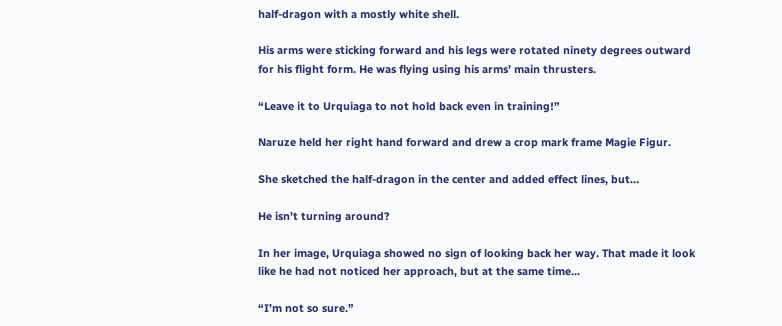half-dragon with a mostly white shell.

His arms were sticking forward and his legs were rotated ninety degrees outward for his flight form. He was flying using his arms’ main thrusters.

“Leave it to Urquiaga to not hold back even in training!”

Naruze held her right hand forward and drew a crop mark frame Magie Figur.

She sketched the half-dragon in the center and added effect lines, but…

He isn’t turning around?

In her image, Urquiaga showed no sign of looking back her way. That made it look like he had not noticed her approach, but at the same time…

“I’m not so sure.”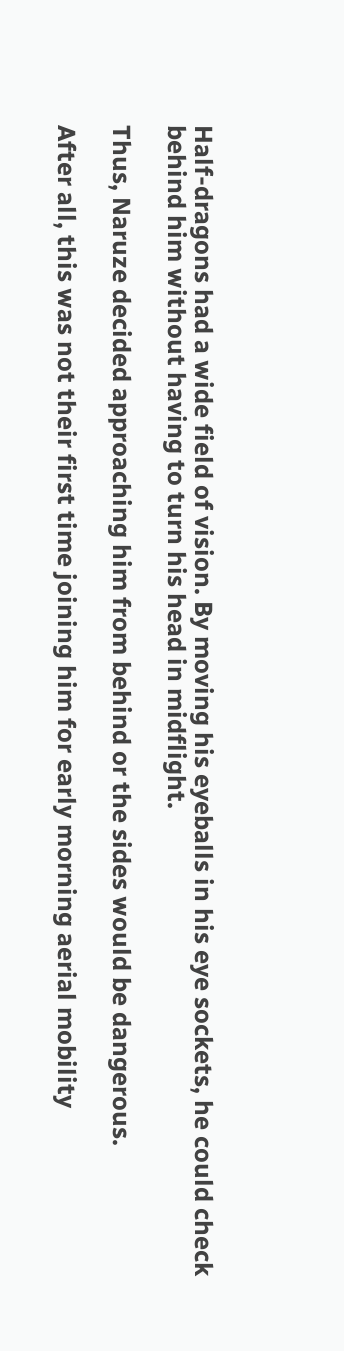Half-dragons had a wide field of vision. By moving his eyeballs in his eye sockets, he could check behind him without having to turn his head in midflight.

Thus, Naruze decided approaching him from behind or the sides would be dangerous.

After all, this was not their first time joining him for early morning aerial mobility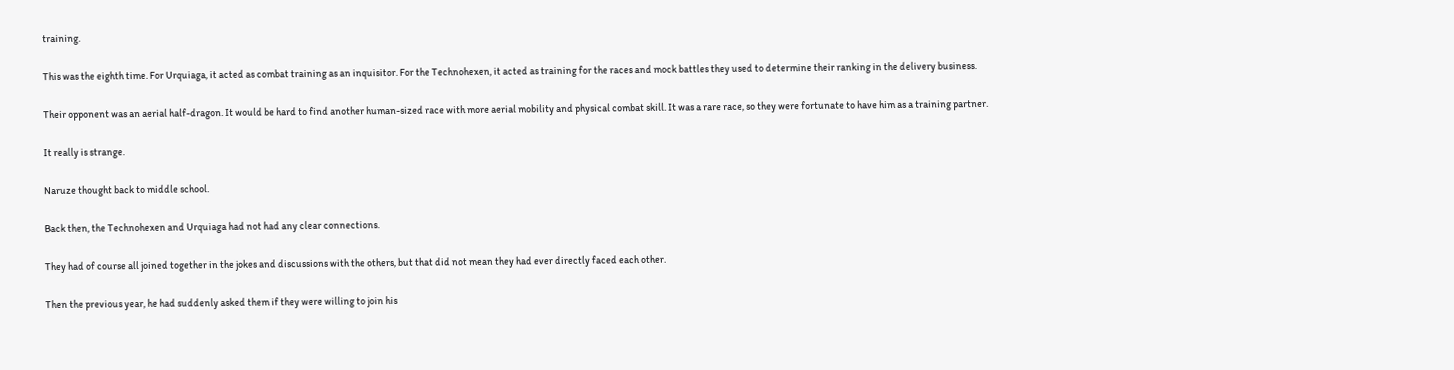training.

This was the eighth time. For Urquiaga, it acted as combat training as an inquisitor. For the Technohexen, it acted as training for the races and mock battles they used to determine their ranking in the delivery business.

Their opponent was an aerial half-dragon. It would be hard to find another human-sized race with more aerial mobility and physical combat skill. It was a rare race, so they were fortunate to have him as a training partner.

It really is strange.

Naruze thought back to middle school.

Back then, the Technohexen and Urquiaga had not had any clear connections.

They had of course all joined together in the jokes and discussions with the others, but that did not mean they had ever directly faced each other.

Then the previous year, he had suddenly asked them if they were willing to join his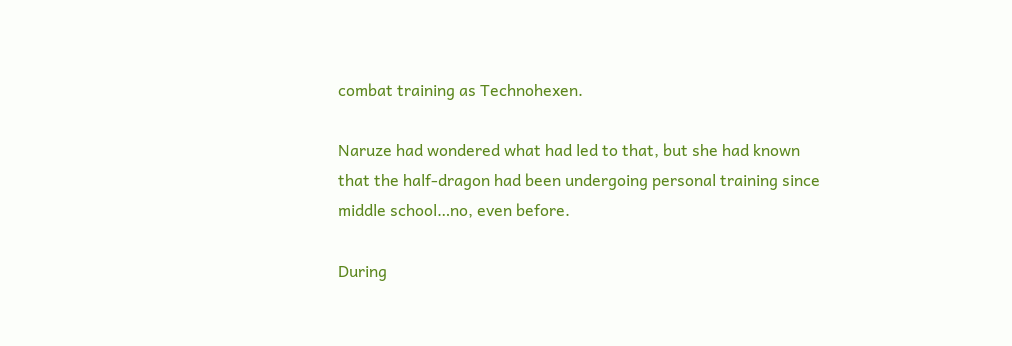combat training as Technohexen.

Naruze had wondered what had led to that, but she had known that the half-dragon had been undergoing personal training since middle school…no, even before.

During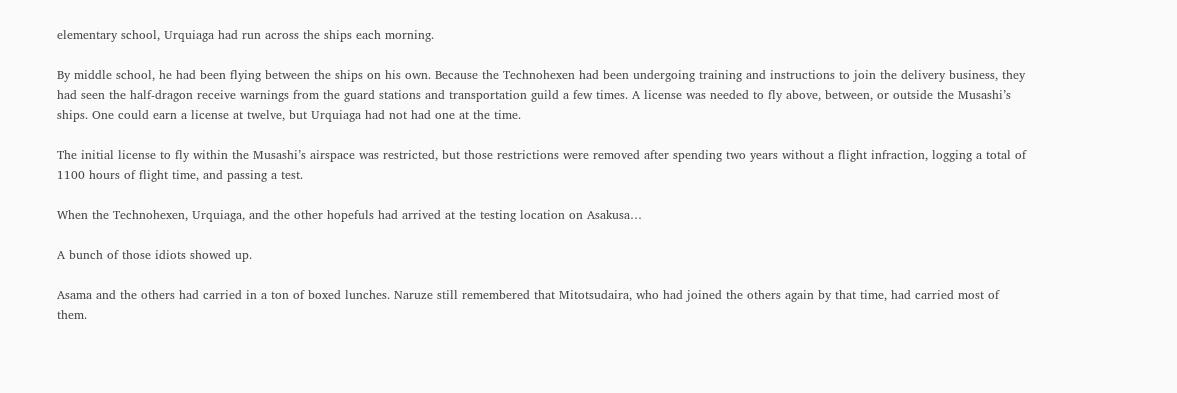elementary school, Urquiaga had run across the ships each morning.

By middle school, he had been flying between the ships on his own. Because the Technohexen had been undergoing training and instructions to join the delivery business, they had seen the half-dragon receive warnings from the guard stations and transportation guild a few times. A license was needed to fly above, between, or outside the Musashi’s ships. One could earn a license at twelve, but Urquiaga had not had one at the time.

The initial license to fly within the Musashi’s airspace was restricted, but those restrictions were removed after spending two years without a flight infraction, logging a total of 1100 hours of flight time, and passing a test.

When the Technohexen, Urquiaga, and the other hopefuls had arrived at the testing location on Asakusa…

A bunch of those idiots showed up.

Asama and the others had carried in a ton of boxed lunches. Naruze still remembered that Mitotsudaira, who had joined the others again by that time, had carried most of them.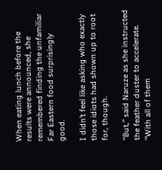When eating lunch before the results were announced, she remembered finding the unfamiliar Far Eastern food surprisingly good.

I didn’t feel like asking who exactly those idiots had shown up to root for, though.

“But,” said Naruze as she instructed the feather duster to accelerate. “With all of them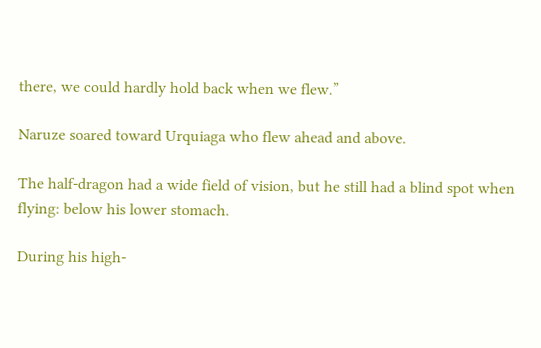there, we could hardly hold back when we flew.”

Naruze soared toward Urquiaga who flew ahead and above.

The half-dragon had a wide field of vision, but he still had a blind spot when flying: below his lower stomach.

During his high-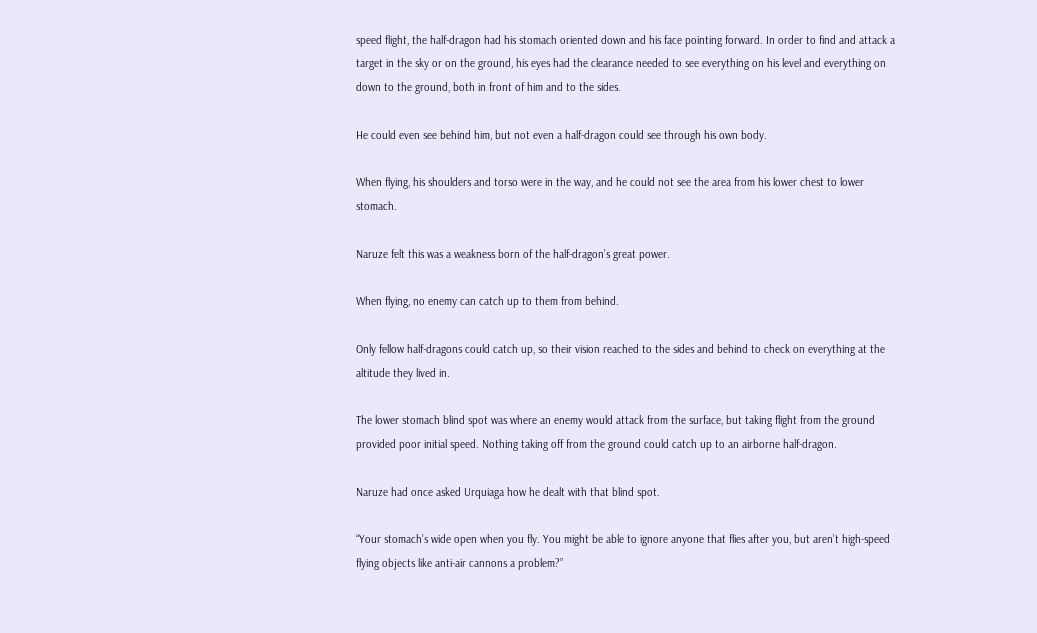speed flight, the half-dragon had his stomach oriented down and his face pointing forward. In order to find and attack a target in the sky or on the ground, his eyes had the clearance needed to see everything on his level and everything on down to the ground, both in front of him and to the sides.

He could even see behind him, but not even a half-dragon could see through his own body.

When flying, his shoulders and torso were in the way, and he could not see the area from his lower chest to lower stomach.

Naruze felt this was a weakness born of the half-dragon’s great power.

When flying, no enemy can catch up to them from behind.

Only fellow half-dragons could catch up, so their vision reached to the sides and behind to check on everything at the altitude they lived in.

The lower stomach blind spot was where an enemy would attack from the surface, but taking flight from the ground provided poor initial speed. Nothing taking off from the ground could catch up to an airborne half-dragon.

Naruze had once asked Urquiaga how he dealt with that blind spot.

“Your stomach’s wide open when you fly. You might be able to ignore anyone that flies after you, but aren’t high-speed flying objects like anti-air cannons a problem?”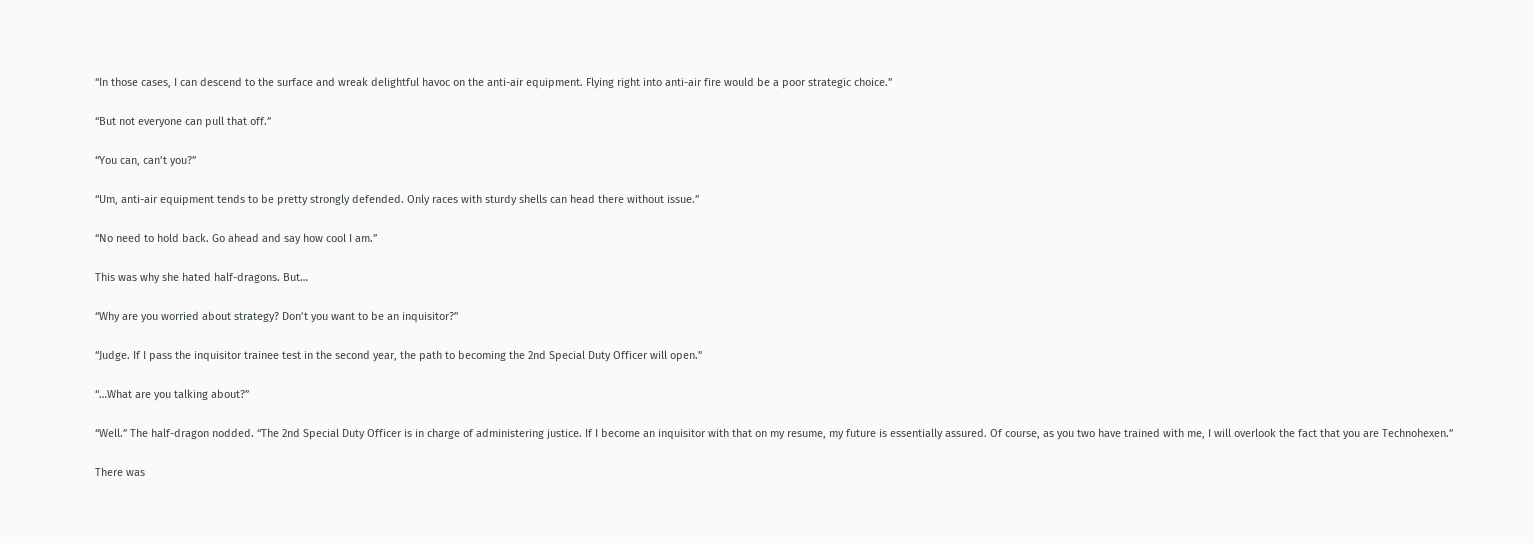“In those cases, I can descend to the surface and wreak delightful havoc on the anti-air equipment. Flying right into anti-air fire would be a poor strategic choice.”

“But not everyone can pull that off.”

“You can, can’t you?”

“Um, anti-air equipment tends to be pretty strongly defended. Only races with sturdy shells can head there without issue.”

“No need to hold back. Go ahead and say how cool I am.”

This was why she hated half-dragons. But…

“Why are you worried about strategy? Don’t you want to be an inquisitor?”

“Judge. If I pass the inquisitor trainee test in the second year, the path to becoming the 2nd Special Duty Officer will open.”

“…What are you talking about?”

“Well.” The half-dragon nodded. “The 2nd Special Duty Officer is in charge of administering justice. If I become an inquisitor with that on my resume, my future is essentially assured. Of course, as you two have trained with me, I will overlook the fact that you are Technohexen.”

There was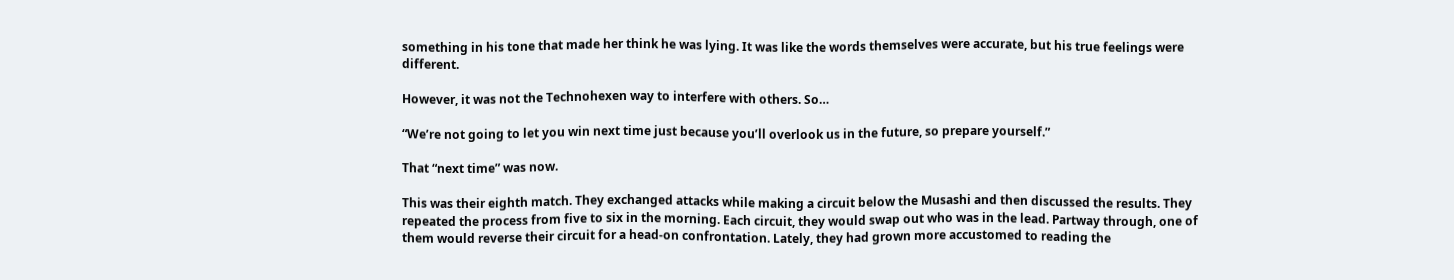something in his tone that made her think he was lying. It was like the words themselves were accurate, but his true feelings were different.

However, it was not the Technohexen way to interfere with others. So…

“We’re not going to let you win next time just because you’ll overlook us in the future, so prepare yourself.”

That “next time” was now.

This was their eighth match. They exchanged attacks while making a circuit below the Musashi and then discussed the results. They repeated the process from five to six in the morning. Each circuit, they would swap out who was in the lead. Partway through, one of them would reverse their circuit for a head-on confrontation. Lately, they had grown more accustomed to reading the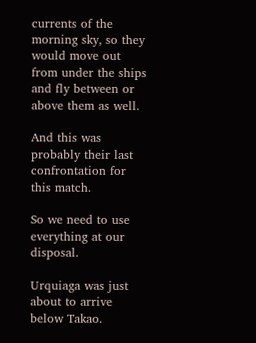currents of the morning sky, so they would move out from under the ships and fly between or above them as well.

And this was probably their last confrontation for this match.

So we need to use everything at our disposal.

Urquiaga was just about to arrive below Takao.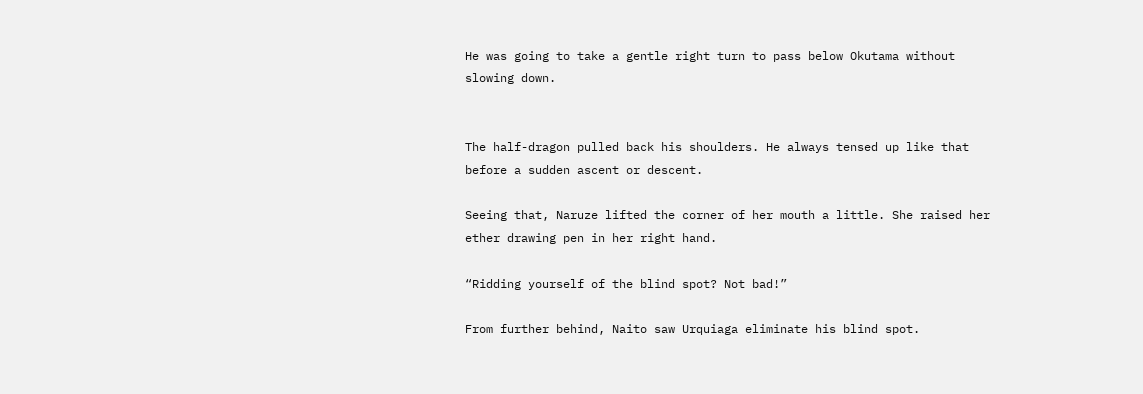He was going to take a gentle right turn to pass below Okutama without slowing down.


The half-dragon pulled back his shoulders. He always tensed up like that before a sudden ascent or descent.

Seeing that, Naruze lifted the corner of her mouth a little. She raised her ether drawing pen in her right hand.

“Ridding yourself of the blind spot? Not bad!”

From further behind, Naito saw Urquiaga eliminate his blind spot.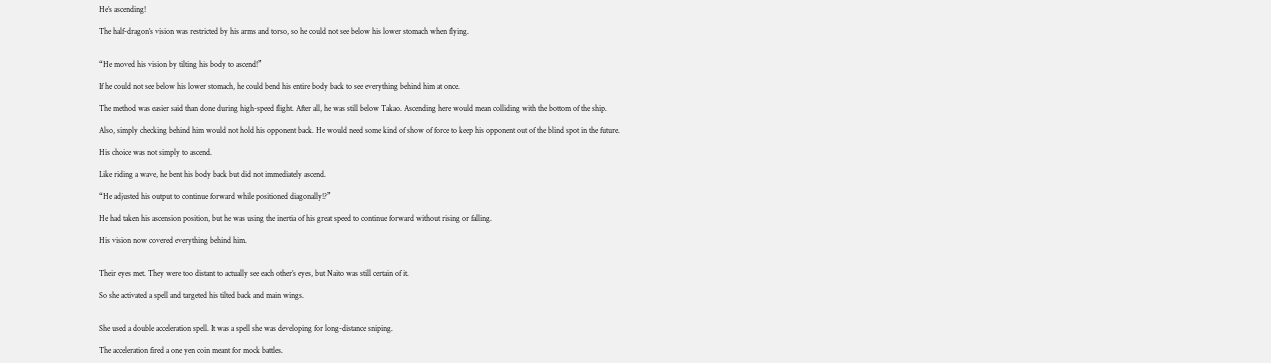He’s ascending!

The half-dragon’s vision was restricted by his arms and torso, so he could not see below his lower stomach when flying.


“He moved his vision by tilting his body to ascend!”

If he could not see below his lower stomach, he could bend his entire body back to see everything behind him at once.

The method was easier said than done during high-speed flight. After all, he was still below Takao. Ascending here would mean colliding with the bottom of the ship.

Also, simply checking behind him would not hold his opponent back. He would need some kind of show of force to keep his opponent out of the blind spot in the future.

His choice was not simply to ascend.

Like riding a wave, he bent his body back but did not immediately ascend.

“He adjusted his output to continue forward while positioned diagonally!?”

He had taken his ascension position, but he was using the inertia of his great speed to continue forward without rising or falling.

His vision now covered everything behind him.


Their eyes met. They were too distant to actually see each other’s eyes, but Naito was still certain of it.

So she activated a spell and targeted his tilted back and main wings.


She used a double acceleration spell. It was a spell she was developing for long-distance sniping.

The acceleration fired a one yen coin meant for mock battles.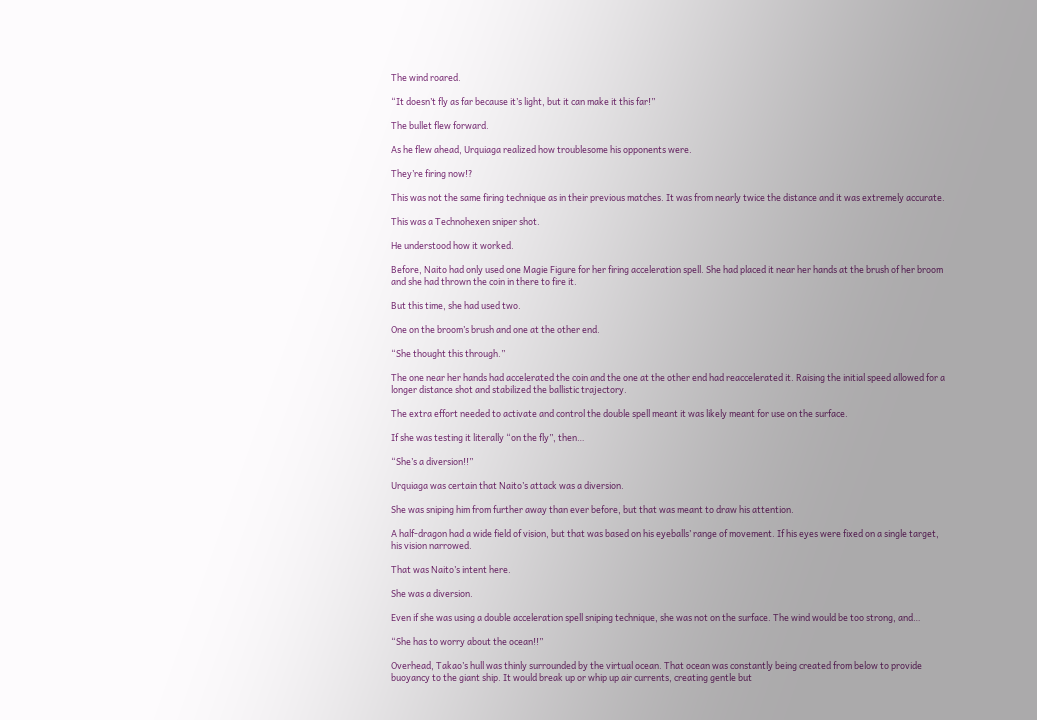The wind roared.

“It doesn’t fly as far because it’s light, but it can make it this far!”

The bullet flew forward.

As he flew ahead, Urquiaga realized how troublesome his opponents were.

They’re firing now!?

This was not the same firing technique as in their previous matches. It was from nearly twice the distance and it was extremely accurate.

This was a Technohexen sniper shot.

He understood how it worked.

Before, Naito had only used one Magie Figure for her firing acceleration spell. She had placed it near her hands at the brush of her broom and she had thrown the coin in there to fire it.

But this time, she had used two.

One on the broom’s brush and one at the other end.

“She thought this through.”

The one near her hands had accelerated the coin and the one at the other end had reaccelerated it. Raising the initial speed allowed for a longer distance shot and stabilized the ballistic trajectory.

The extra effort needed to activate and control the double spell meant it was likely meant for use on the surface.

If she was testing it literally “on the fly”, then…

“She’s a diversion!!”

Urquiaga was certain that Naito’s attack was a diversion.

She was sniping him from further away than ever before, but that was meant to draw his attention.

A half-dragon had a wide field of vision, but that was based on his eyeballs’ range of movement. If his eyes were fixed on a single target, his vision narrowed.

That was Naito’s intent here.

She was a diversion.

Even if she was using a double acceleration spell sniping technique, she was not on the surface. The wind would be too strong, and…

“She has to worry about the ocean!!”

Overhead, Takao’s hull was thinly surrounded by the virtual ocean. That ocean was constantly being created from below to provide buoyancy to the giant ship. It would break up or whip up air currents, creating gentle but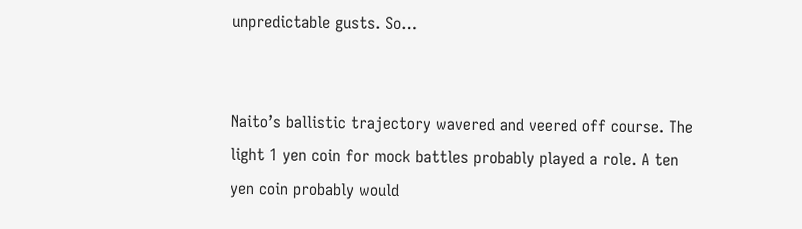unpredictable gusts. So…


Naito’s ballistic trajectory wavered and veered off course. The light 1 yen coin for mock battles probably played a role. A ten yen coin probably would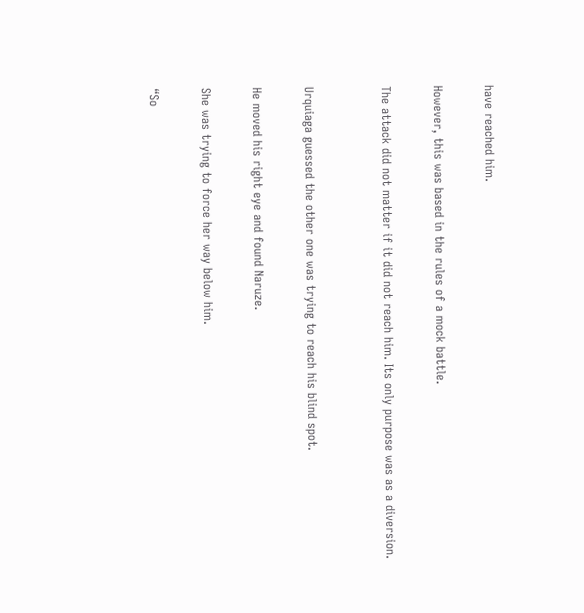have reached him.

However, this was based in the rules of a mock battle.

The attack did not matter if it did not reach him. Its only purpose was as a diversion.


Urquiaga guessed the other one was trying to reach his blind spot.

He moved his right eye and found Naruze.

She was trying to force her way below him.

“So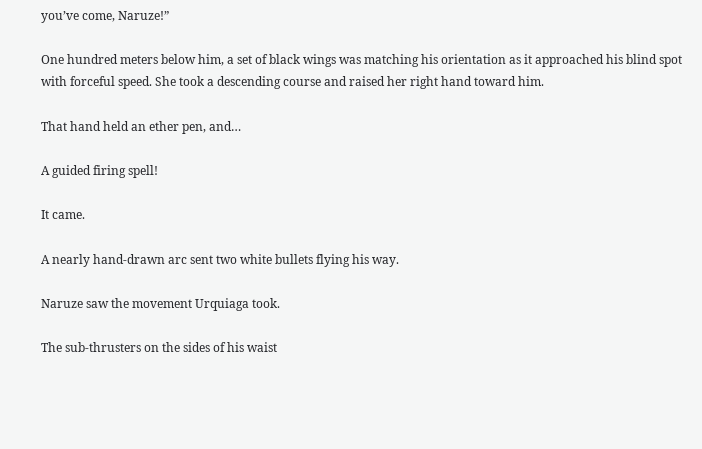you’ve come, Naruze!”

One hundred meters below him, a set of black wings was matching his orientation as it approached his blind spot with forceful speed. She took a descending course and raised her right hand toward him.

That hand held an ether pen, and…

A guided firing spell!

It came.

A nearly hand-drawn arc sent two white bullets flying his way.

Naruze saw the movement Urquiaga took.

The sub-thrusters on the sides of his waist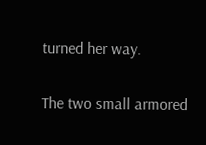turned her way.

The two small armored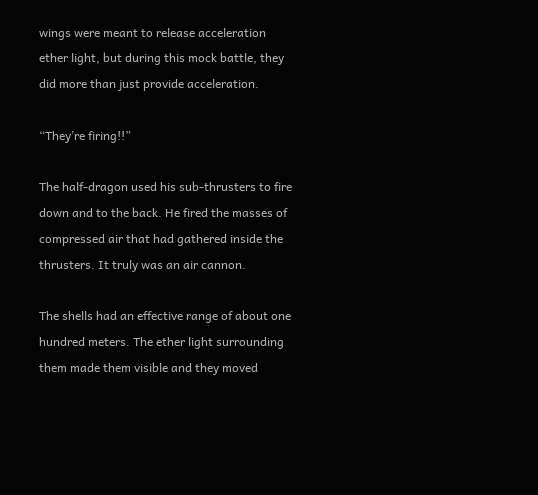wings were meant to release acceleration ether light, but during this mock battle, they did more than just provide acceleration.

“They’re firing!!”

The half-dragon used his sub-thrusters to fire down and to the back. He fired the masses of compressed air that had gathered inside the thrusters. It truly was an air cannon.

The shells had an effective range of about one hundred meters. The ether light surrounding them made them visible and they moved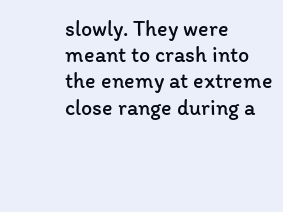slowly. They were meant to crash into the enemy at extreme close range during a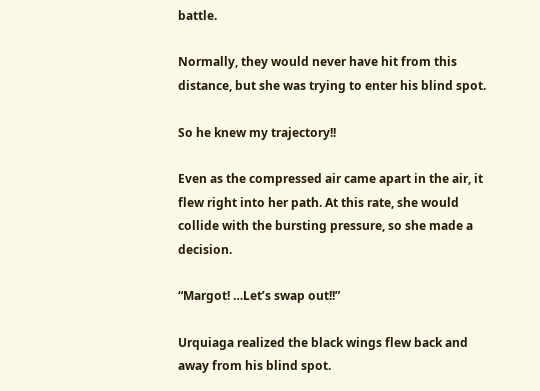battle.

Normally, they would never have hit from this distance, but she was trying to enter his blind spot.

So he knew my trajectory!!

Even as the compressed air came apart in the air, it flew right into her path. At this rate, she would collide with the bursting pressure, so she made a decision.

“Margot! …Let’s swap out!!”

Urquiaga realized the black wings flew back and away from his blind spot.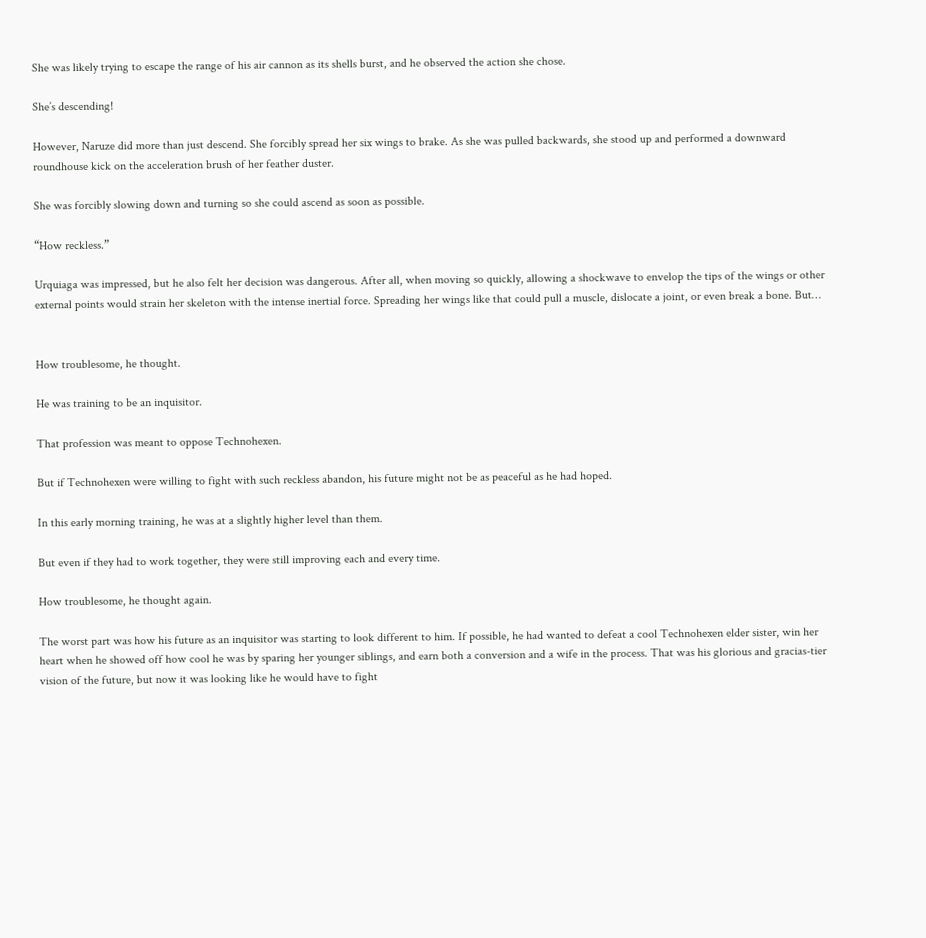She was likely trying to escape the range of his air cannon as its shells burst, and he observed the action she chose.

She’s descending!

However, Naruze did more than just descend. She forcibly spread her six wings to brake. As she was pulled backwards, she stood up and performed a downward roundhouse kick on the acceleration brush of her feather duster.

She was forcibly slowing down and turning so she could ascend as soon as possible.

“How reckless.”

Urquiaga was impressed, but he also felt her decision was dangerous. After all, when moving so quickly, allowing a shockwave to envelop the tips of the wings or other external points would strain her skeleton with the intense inertial force. Spreading her wings like that could pull a muscle, dislocate a joint, or even break a bone. But…


How troublesome, he thought.

He was training to be an inquisitor.

That profession was meant to oppose Technohexen.

But if Technohexen were willing to fight with such reckless abandon, his future might not be as peaceful as he had hoped.

In this early morning training, he was at a slightly higher level than them.

But even if they had to work together, they were still improving each and every time.

How troublesome, he thought again.

The worst part was how his future as an inquisitor was starting to look different to him. If possible, he had wanted to defeat a cool Technohexen elder sister, win her heart when he showed off how cool he was by sparing her younger siblings, and earn both a conversion and a wife in the process. That was his glorious and gracias-tier vision of the future, but now it was looking like he would have to fight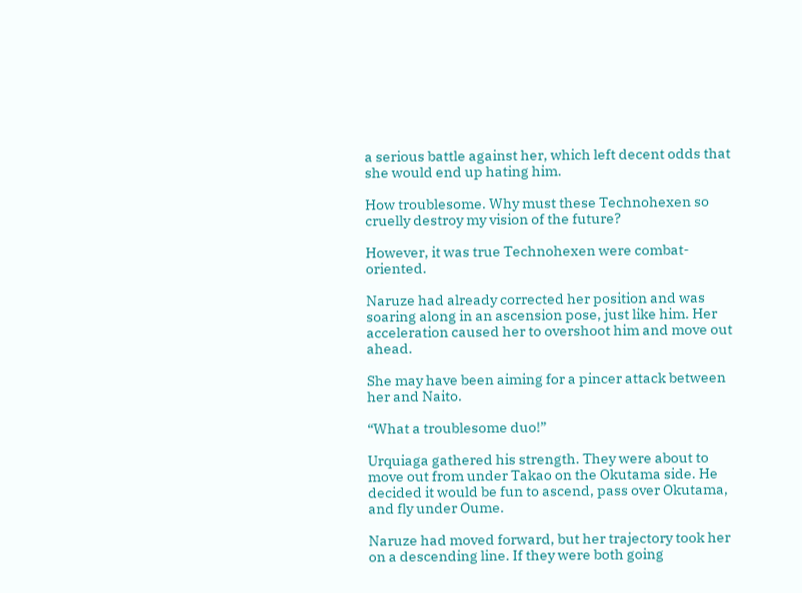a serious battle against her, which left decent odds that she would end up hating him.

How troublesome. Why must these Technohexen so cruelly destroy my vision of the future?

However, it was true Technohexen were combat-oriented.

Naruze had already corrected her position and was soaring along in an ascension pose, just like him. Her acceleration caused her to overshoot him and move out ahead.

She may have been aiming for a pincer attack between her and Naito.

“What a troublesome duo!”

Urquiaga gathered his strength. They were about to move out from under Takao on the Okutama side. He decided it would be fun to ascend, pass over Okutama, and fly under Oume.

Naruze had moved forward, but her trajectory took her on a descending line. If they were both going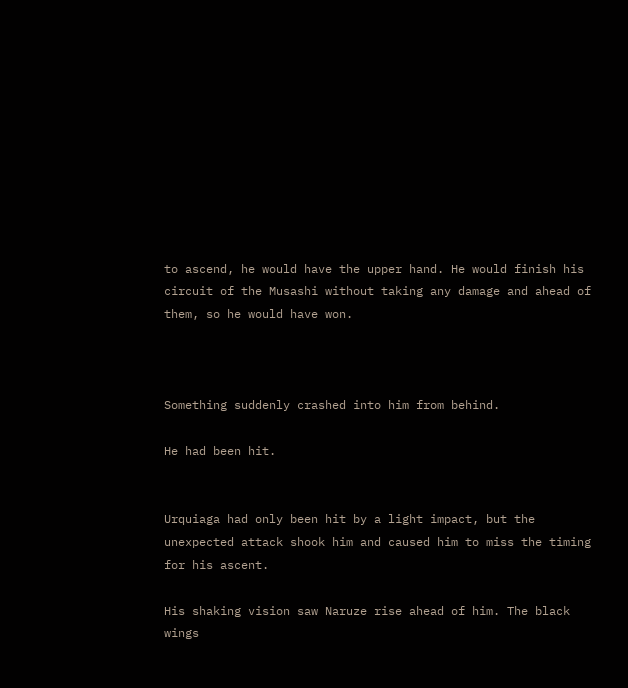to ascend, he would have the upper hand. He would finish his circuit of the Musashi without taking any damage and ahead of them, so he would have won.



Something suddenly crashed into him from behind.

He had been hit.


Urquiaga had only been hit by a light impact, but the unexpected attack shook him and caused him to miss the timing for his ascent.

His shaking vision saw Naruze rise ahead of him. The black wings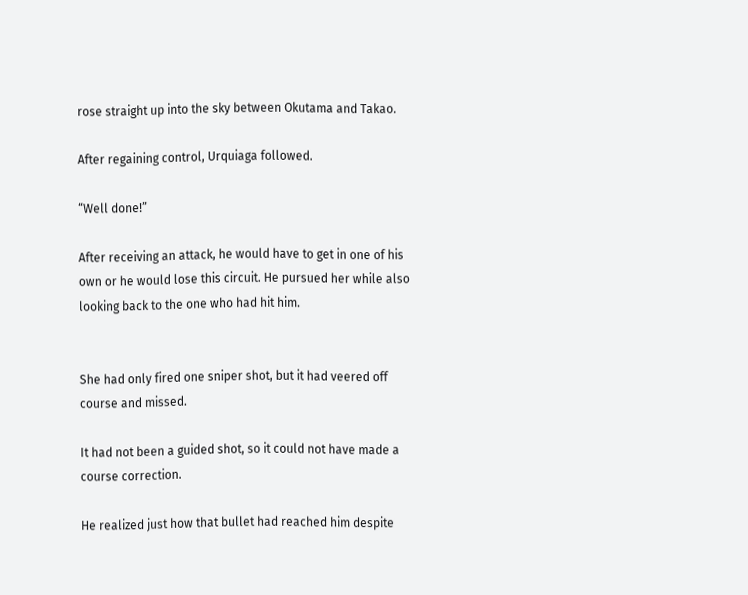rose straight up into the sky between Okutama and Takao.

After regaining control, Urquiaga followed.

“Well done!”

After receiving an attack, he would have to get in one of his own or he would lose this circuit. He pursued her while also looking back to the one who had hit him.


She had only fired one sniper shot, but it had veered off course and missed.

It had not been a guided shot, so it could not have made a course correction.

He realized just how that bullet had reached him despite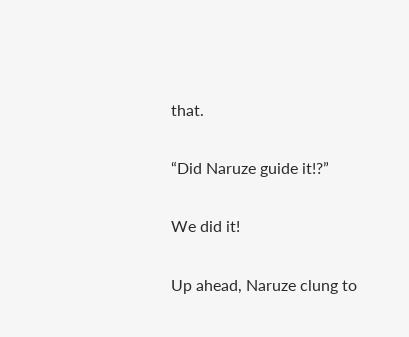that.

“Did Naruze guide it!?”

We did it!

Up ahead, Naruze clung to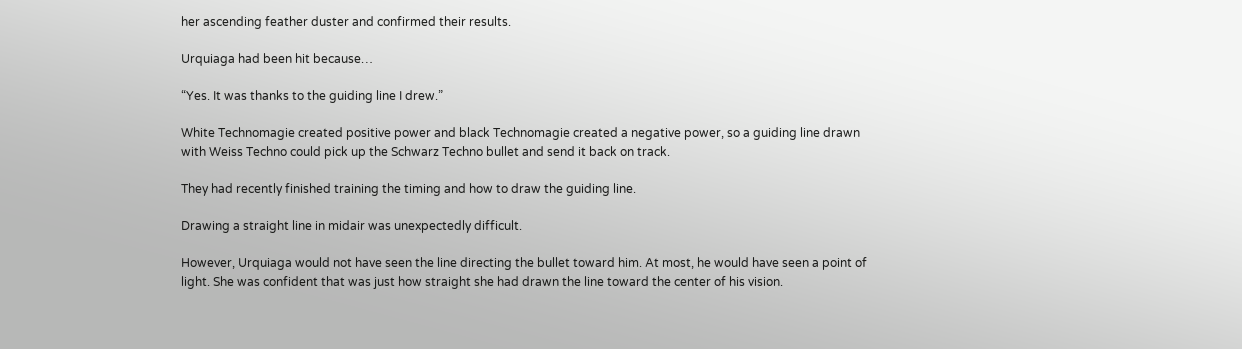her ascending feather duster and confirmed their results.

Urquiaga had been hit because…

“Yes. It was thanks to the guiding line I drew.”

White Technomagie created positive power and black Technomagie created a negative power, so a guiding line drawn with Weiss Techno could pick up the Schwarz Techno bullet and send it back on track.

They had recently finished training the timing and how to draw the guiding line.

Drawing a straight line in midair was unexpectedly difficult.

However, Urquiaga would not have seen the line directing the bullet toward him. At most, he would have seen a point of light. She was confident that was just how straight she had drawn the line toward the center of his vision.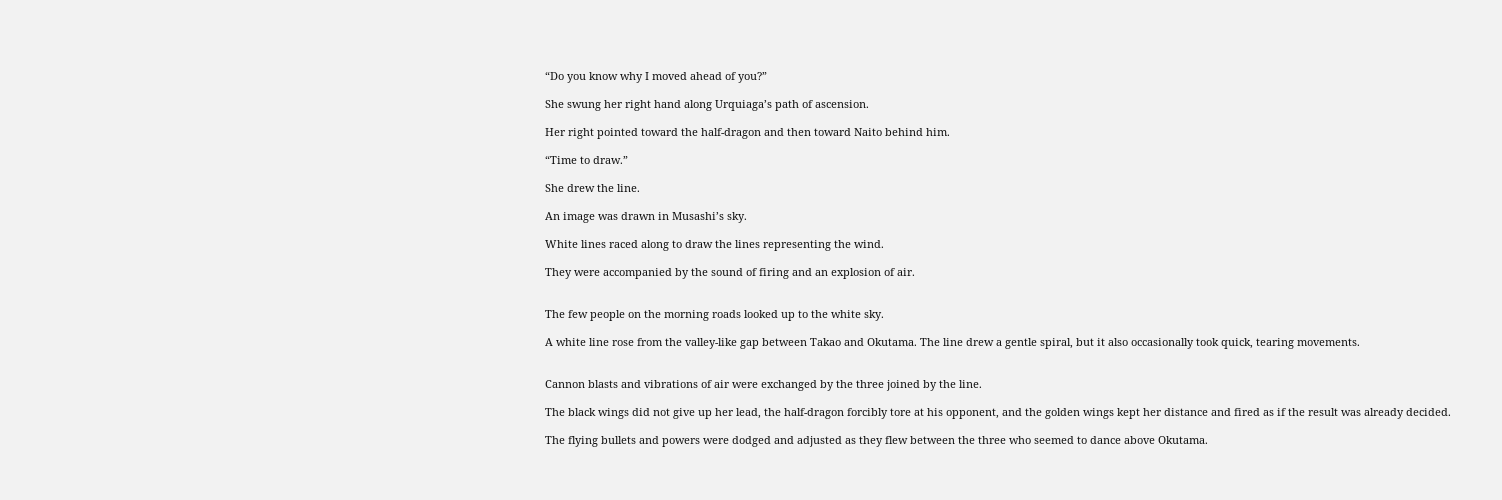“Do you know why I moved ahead of you?”

She swung her right hand along Urquiaga’s path of ascension.

Her right pointed toward the half-dragon and then toward Naito behind him.

“Time to draw.”

She drew the line.

An image was drawn in Musashi’s sky.

White lines raced along to draw the lines representing the wind.

They were accompanied by the sound of firing and an explosion of air.


The few people on the morning roads looked up to the white sky.

A white line rose from the valley-like gap between Takao and Okutama. The line drew a gentle spiral, but it also occasionally took quick, tearing movements.


Cannon blasts and vibrations of air were exchanged by the three joined by the line.

The black wings did not give up her lead, the half-dragon forcibly tore at his opponent, and the golden wings kept her distance and fired as if the result was already decided.

The flying bullets and powers were dodged and adjusted as they flew between the three who seemed to dance above Okutama.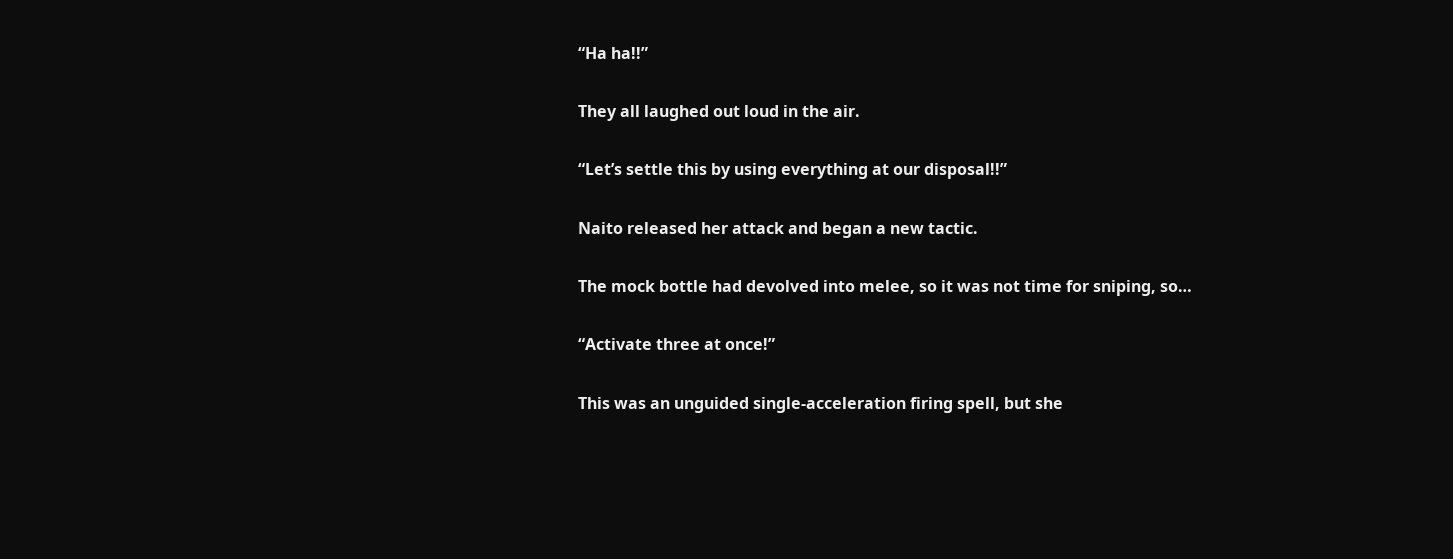“Ha ha!!”

They all laughed out loud in the air.

“Let’s settle this by using everything at our disposal!!”

Naito released her attack and began a new tactic.

The mock bottle had devolved into melee, so it was not time for sniping, so…

“Activate three at once!”

This was an unguided single-acceleration firing spell, but she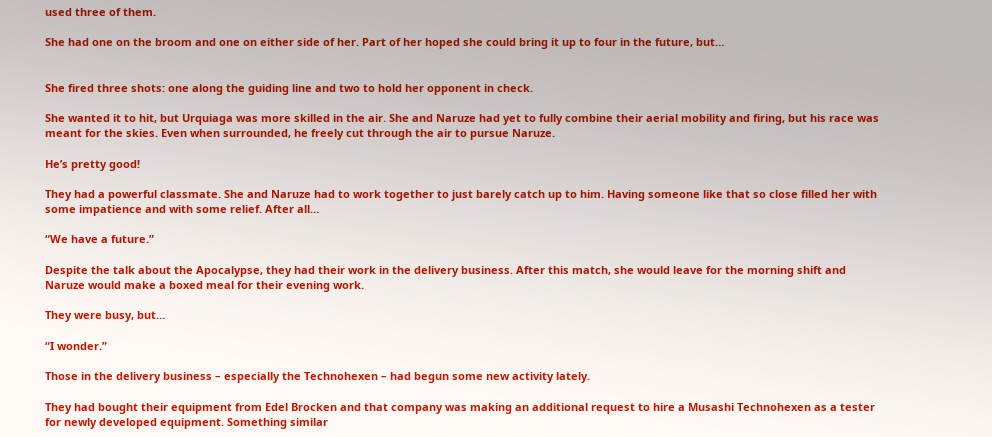used three of them.

She had one on the broom and one on either side of her. Part of her hoped she could bring it up to four in the future, but…


She fired three shots: one along the guiding line and two to hold her opponent in check.

She wanted it to hit, but Urquiaga was more skilled in the air. She and Naruze had yet to fully combine their aerial mobility and firing, but his race was meant for the skies. Even when surrounded, he freely cut through the air to pursue Naruze.

He’s pretty good!

They had a powerful classmate. She and Naruze had to work together to just barely catch up to him. Having someone like that so close filled her with some impatience and with some relief. After all…

“We have a future.”

Despite the talk about the Apocalypse, they had their work in the delivery business. After this match, she would leave for the morning shift and Naruze would make a boxed meal for their evening work.

They were busy, but…

“I wonder.”

Those in the delivery business – especially the Technohexen – had begun some new activity lately.

They had bought their equipment from Edel Brocken and that company was making an additional request to hire a Musashi Technohexen as a tester for newly developed equipment. Something similar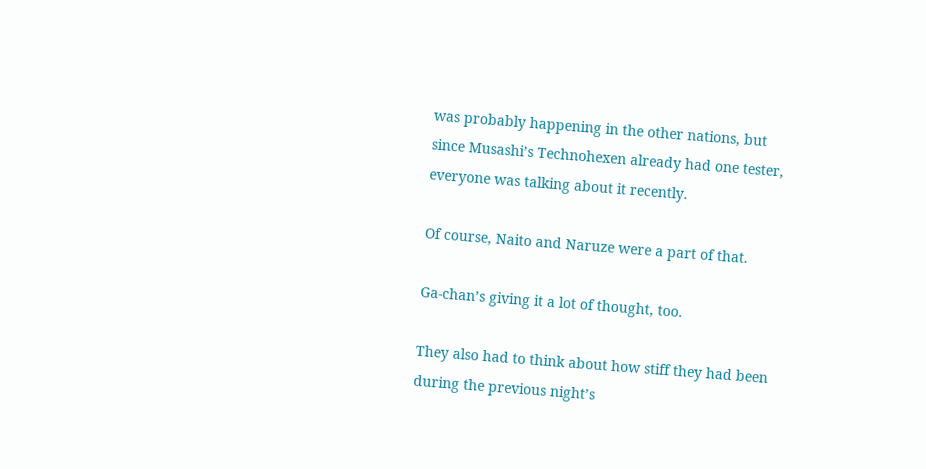was probably happening in the other nations, but since Musashi’s Technohexen already had one tester, everyone was talking about it recently.

Of course, Naito and Naruze were a part of that.

Ga-chan’s giving it a lot of thought, too.

They also had to think about how stiff they had been during the previous night’s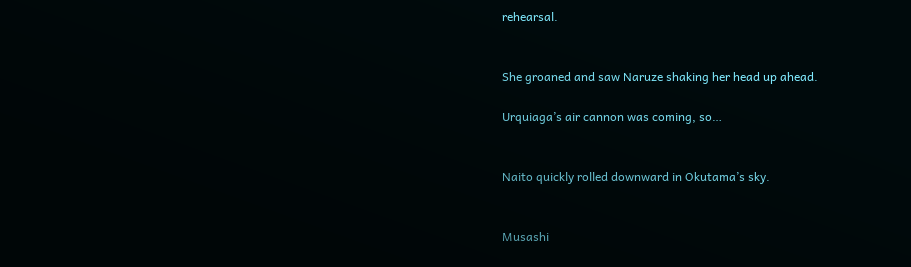rehearsal.


She groaned and saw Naruze shaking her head up ahead.

Urquiaga’s air cannon was coming, so…


Naito quickly rolled downward in Okutama’s sky.


Musashi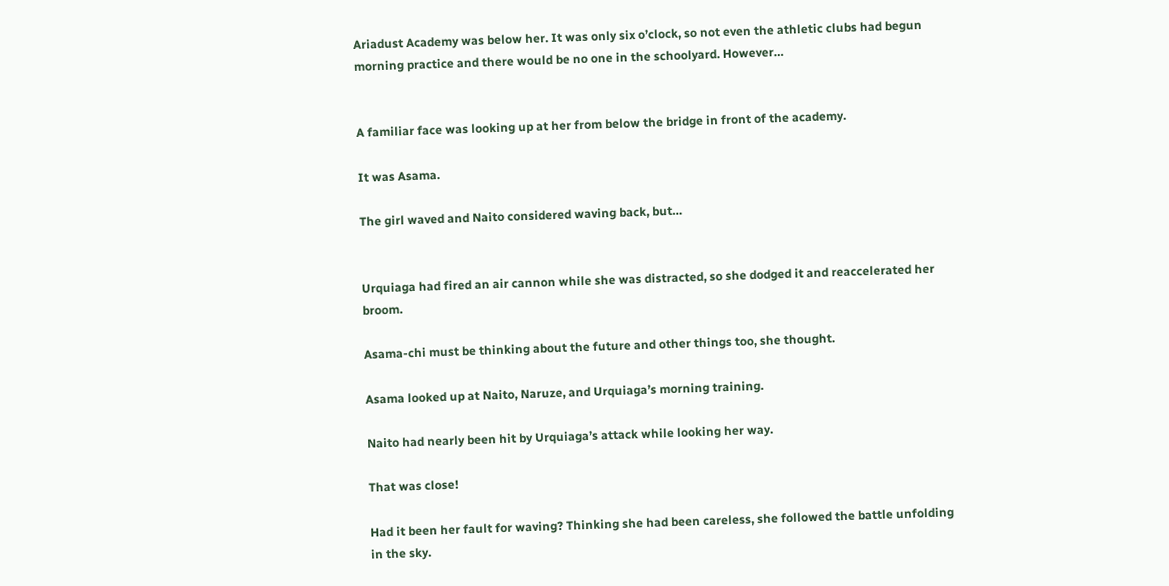Ariadust Academy was below her. It was only six o’clock, so not even the athletic clubs had begun morning practice and there would be no one in the schoolyard. However…


A familiar face was looking up at her from below the bridge in front of the academy.

It was Asama.

The girl waved and Naito considered waving back, but…


Urquiaga had fired an air cannon while she was distracted, so she dodged it and reaccelerated her broom.

Asama-chi must be thinking about the future and other things too, she thought.

Asama looked up at Naito, Naruze, and Urquiaga’s morning training.

Naito had nearly been hit by Urquiaga’s attack while looking her way.

That was close!

Had it been her fault for waving? Thinking she had been careless, she followed the battle unfolding in the sky.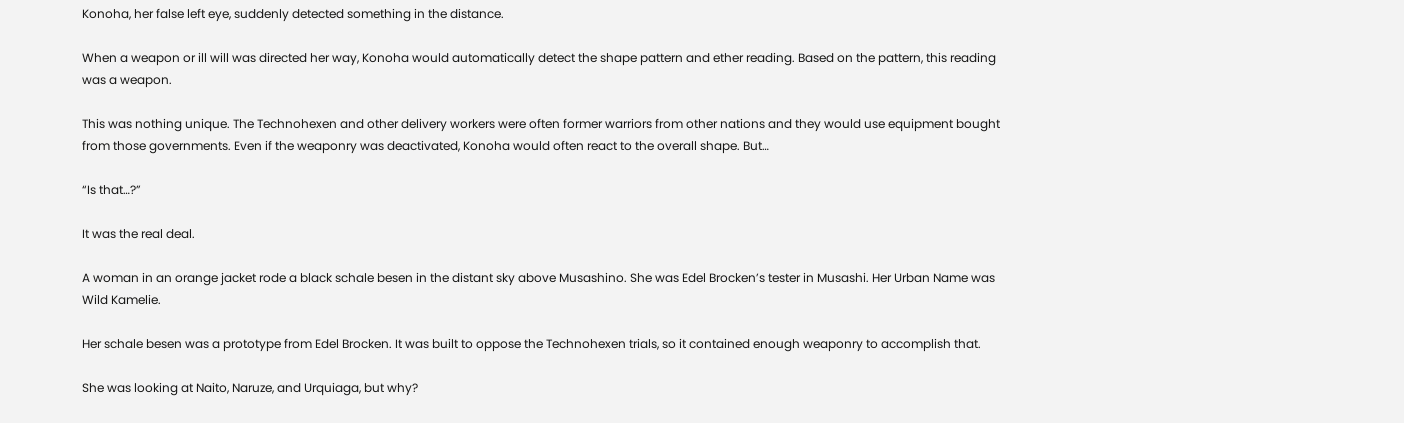Konoha, her false left eye, suddenly detected something in the distance.

When a weapon or ill will was directed her way, Konoha would automatically detect the shape pattern and ether reading. Based on the pattern, this reading was a weapon.

This was nothing unique. The Technohexen and other delivery workers were often former warriors from other nations and they would use equipment bought from those governments. Even if the weaponry was deactivated, Konoha would often react to the overall shape. But…

“Is that…?”

It was the real deal.

A woman in an orange jacket rode a black schale besen in the distant sky above Musashino. She was Edel Brocken’s tester in Musashi. Her Urban Name was Wild Kamelie.

Her schale besen was a prototype from Edel Brocken. It was built to oppose the Technohexen trials, so it contained enough weaponry to accomplish that.

She was looking at Naito, Naruze, and Urquiaga, but why?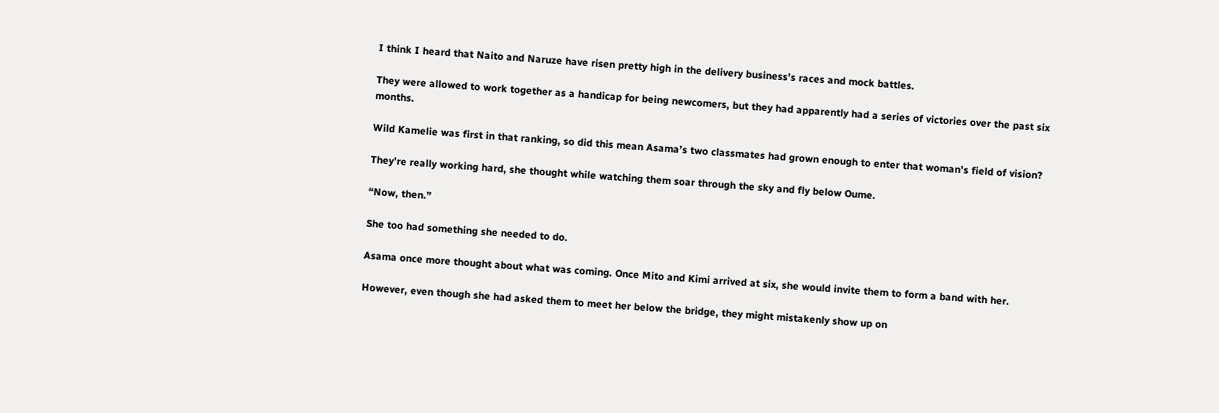I think I heard that Naito and Naruze have risen pretty high in the delivery business’s races and mock battles.

They were allowed to work together as a handicap for being newcomers, but they had apparently had a series of victories over the past six months.

Wild Kamelie was first in that ranking, so did this mean Asama’s two classmates had grown enough to enter that woman’s field of vision?

They’re really working hard, she thought while watching them soar through the sky and fly below Oume.

“Now, then.”

She too had something she needed to do.

Asama once more thought about what was coming. Once Mito and Kimi arrived at six, she would invite them to form a band with her.

However, even though she had asked them to meet her below the bridge, they might mistakenly show up on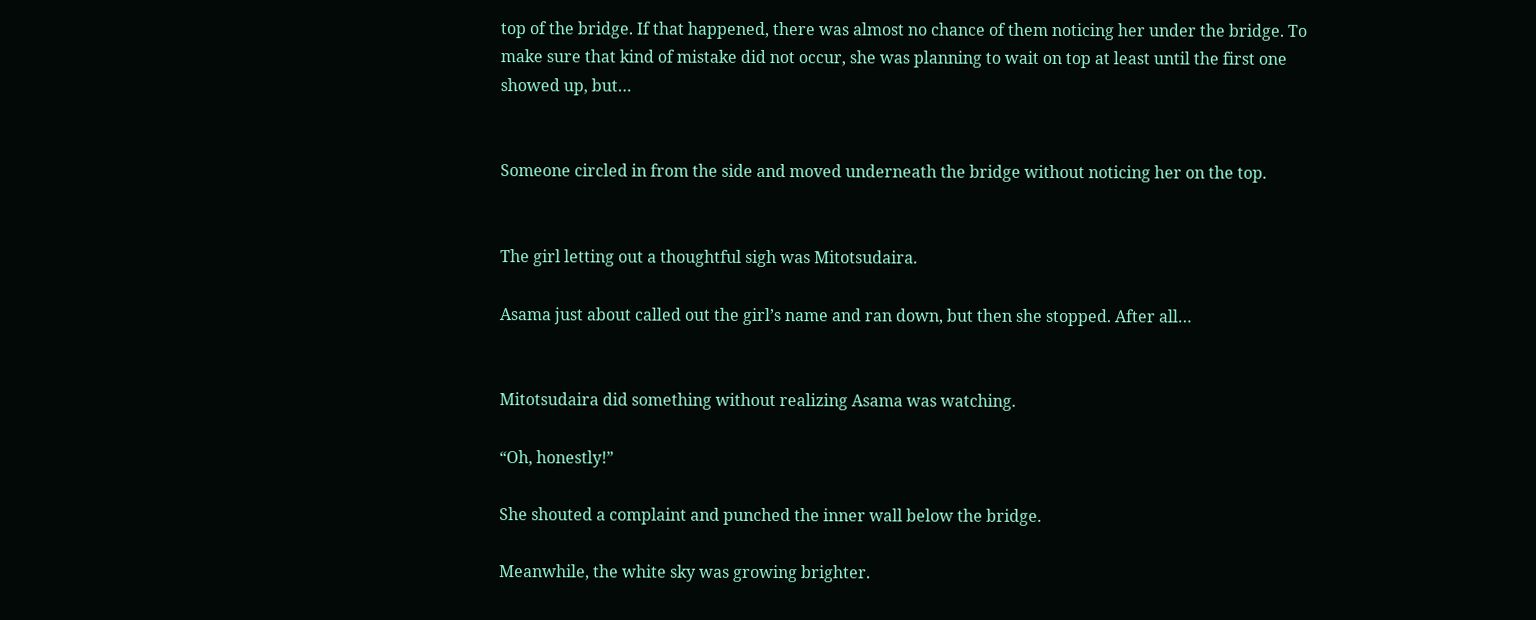top of the bridge. If that happened, there was almost no chance of them noticing her under the bridge. To make sure that kind of mistake did not occur, she was planning to wait on top at least until the first one showed up, but…


Someone circled in from the side and moved underneath the bridge without noticing her on the top.


The girl letting out a thoughtful sigh was Mitotsudaira.

Asama just about called out the girl’s name and ran down, but then she stopped. After all…


Mitotsudaira did something without realizing Asama was watching.

“Oh, honestly!”

She shouted a complaint and punched the inner wall below the bridge.

Meanwhile, the white sky was growing brighter.